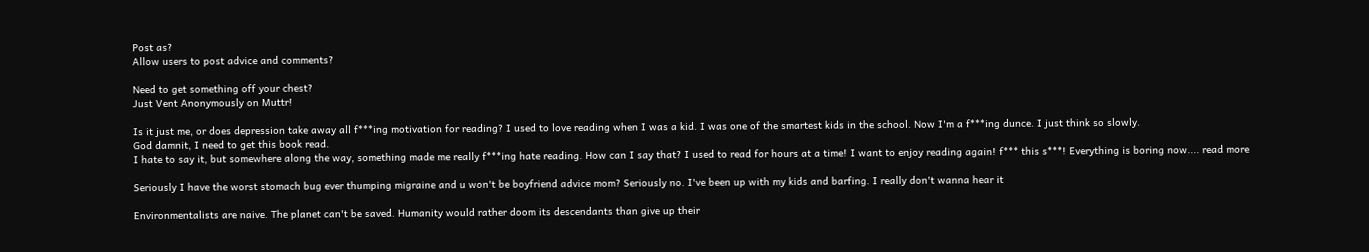Post as?
Allow users to post advice and comments?

Need to get something off your chest?
Just Vent Anonymously on Muttr!

Is it just me, or does depression take away all f***ing motivation for reading? I used to love reading when I was a kid. I was one of the smartest kids in the school. Now I'm a f***ing dunce. I just think so slowly.
God damnit, I need to get this book read.
I hate to say it, but somewhere along the way, something made me really f***ing hate reading. How can I say that? I used to read for hours at a time! I want to enjoy reading again! f*** this s***! Everything is boring now.... read more

Seriously I have the worst stomach bug ever thumping migraine and u won't be boyfriend advice mom? Seriously no. I've been up with my kids and barfing. I really don't wanna hear it

Environmentalists are naive. The planet can't be saved. Humanity would rather doom its descendants than give up their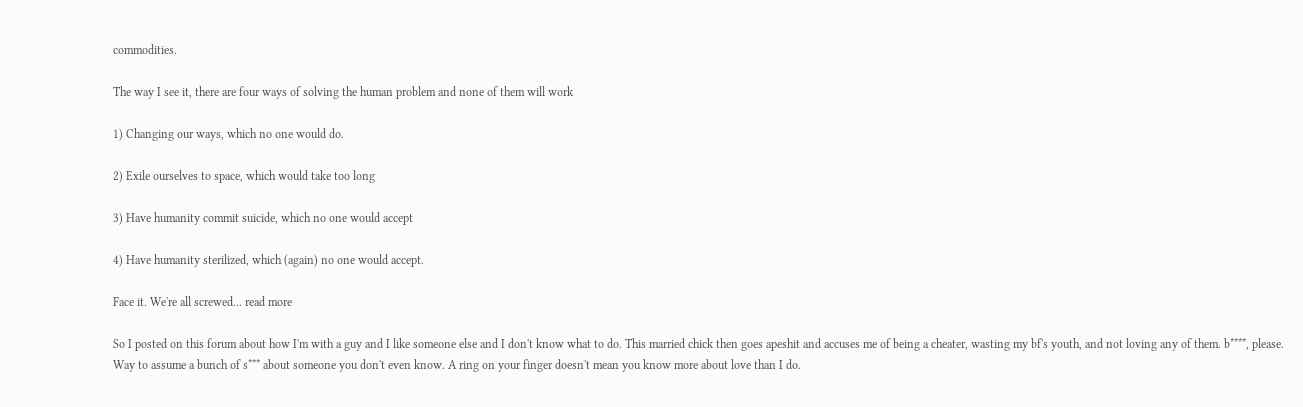commodities.

The way I see it, there are four ways of solving the human problem and none of them will work

1) Changing our ways, which no one would do.

2) Exile ourselves to space, which would take too long

3) Have humanity commit suicide, which no one would accept

4) Have humanity sterilized, which (again) no one would accept.

Face it. We're all screwed... read more

So I posted on this forum about how I'm with a guy and I like someone else and I don't know what to do. This married chick then goes apeshit and accuses me of being a cheater, wasting my bf's youth, and not loving any of them. b****, please. Way to assume a bunch of s*** about someone you don't even know. A ring on your finger doesn't mean you know more about love than I do.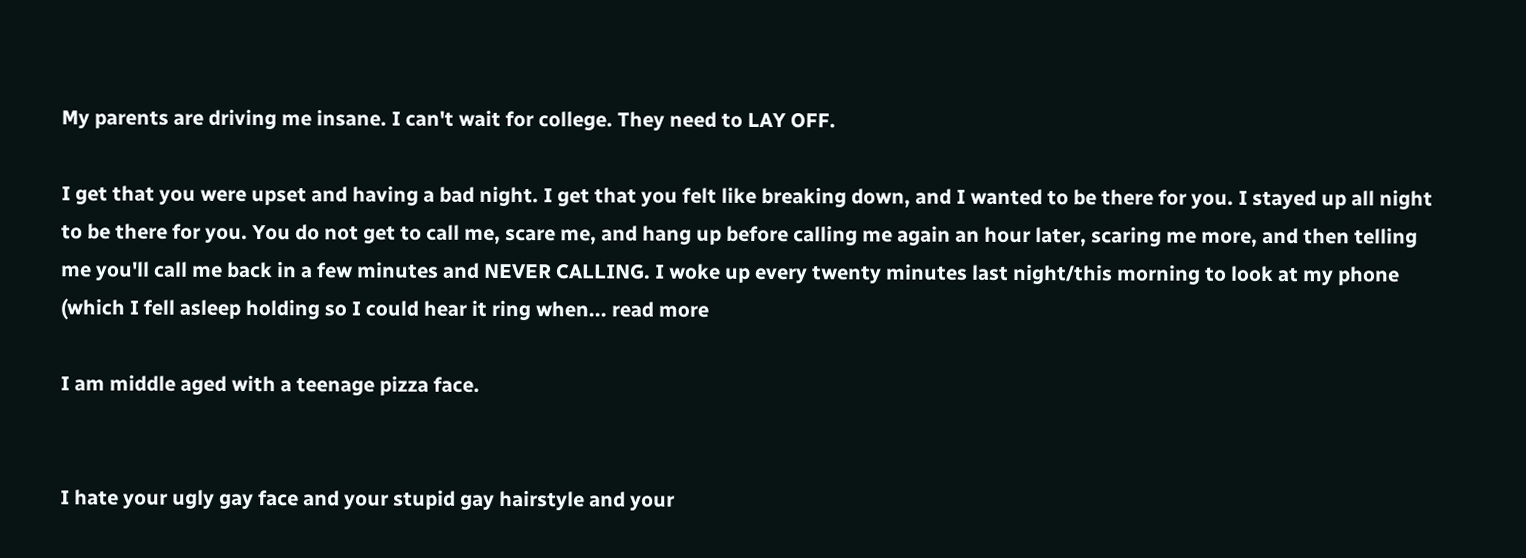My parents are driving me insane. I can't wait for college. They need to LAY OFF.

I get that you were upset and having a bad night. I get that you felt like breaking down, and I wanted to be there for you. I stayed up all night to be there for you. You do not get to call me, scare me, and hang up before calling me again an hour later, scaring me more, and then telling me you'll call me back in a few minutes and NEVER CALLING. I woke up every twenty minutes last night/this morning to look at my phone (which I fell asleep holding so I could hear it ring when... read more

I am middle aged with a teenage pizza face.


I hate your ugly gay face and your stupid gay hairstyle and your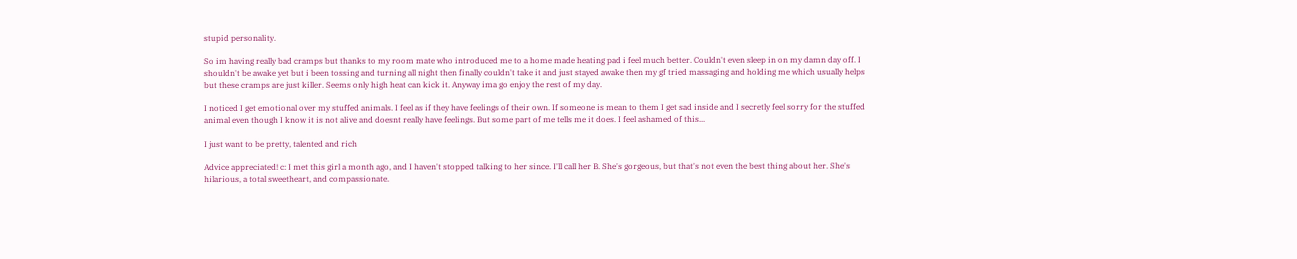stupid personality.

So im having really bad cramps but thanks to my room mate who introduced me to a home made heating pad i feel much better. Couldn't even sleep in on my damn day off. I shouldn't be awake yet but i been tossing and turning all night then finally couldn't take it and just stayed awake then my gf tried massaging and holding me which usually helps but these cramps are just killer. Seems only high heat can kick it. Anyway ima go enjoy the rest of my day.

I noticed I get emotional over my stuffed animals. I feel as if they have feelings of their own. If someone is mean to them I get sad inside and I secretly feel sorry for the stuffed animal even though I know it is not alive and doesnt really have feelings. But some part of me tells me it does. I feel ashamed of this...

I just want to be pretty, talented and rich

Advice appreciated! c: I met this girl a month ago, and I haven't stopped talking to her since. I'll call her B. She's gorgeous, but that's not even the best thing about her. She's hilarious, a total sweetheart, and compassionate.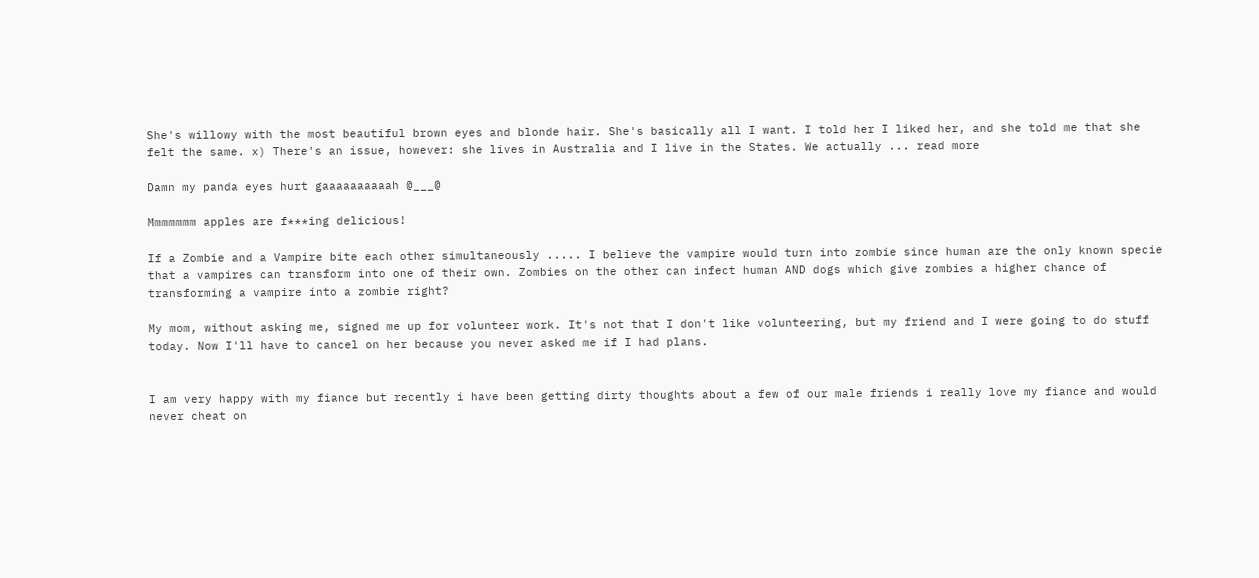She's willowy with the most beautiful brown eyes and blonde hair. She's basically all I want. I told her I liked her, and she told me that she felt the same. x) There's an issue, however: she lives in Australia and I live in the States. We actually ... read more

Damn my panda eyes hurt gaaaaaaaaaah @___@

Mmmmmmm apples are f***ing delicious!

If a Zombie and a Vampire bite each other simultaneously ..... I believe the vampire would turn into zombie since human are the only known specie that a vampires can transform into one of their own. Zombies on the other can infect human AND dogs which give zombies a higher chance of transforming a vampire into a zombie right?

My mom, without asking me, signed me up for volunteer work. It's not that I don't like volunteering, but my friend and I were going to do stuff today. Now I'll have to cancel on her because you never asked me if I had plans.


I am very happy with my fiance but recently i have been getting dirty thoughts about a few of our male friends i really love my fiance and would never cheat on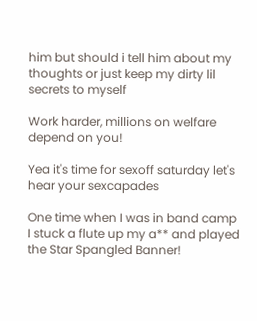him but should i tell him about my thoughts or just keep my dirty lil secrets to myself

Work harder, millions on welfare depend on you!

Yea it's time for sexoff saturday let's hear your sexcapades

One time when I was in band camp I stuck a flute up my a** and played the Star Spangled Banner!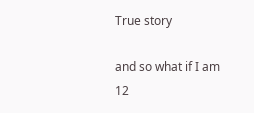True story

and so what if I am 12